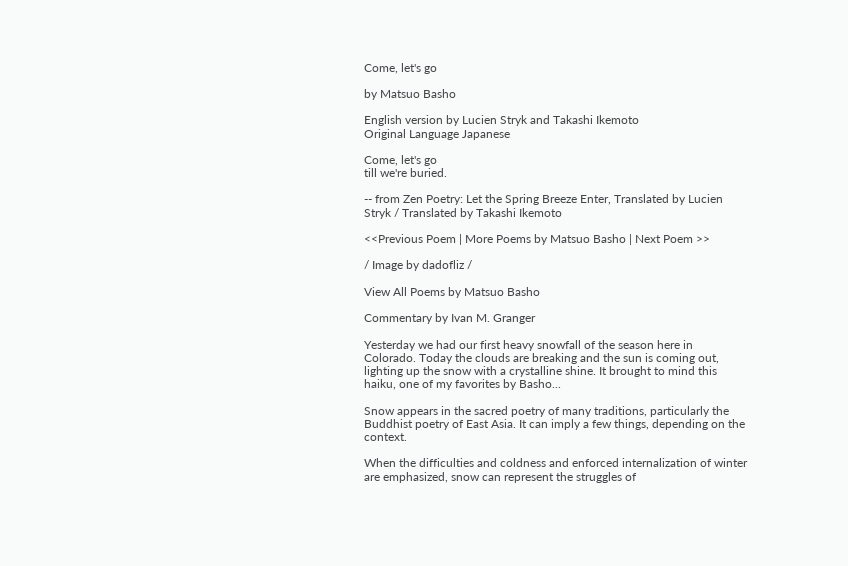Come, let's go

by Matsuo Basho

English version by Lucien Stryk and Takashi Ikemoto
Original Language Japanese

Come, let's go
till we're buried.

-- from Zen Poetry: Let the Spring Breeze Enter, Translated by Lucien Stryk / Translated by Takashi Ikemoto

<<Previous Poem | More Poems by Matsuo Basho | Next Poem >>

/ Image by dadofliz /

View All Poems by Matsuo Basho

Commentary by Ivan M. Granger

Yesterday we had our first heavy snowfall of the season here in Colorado. Today the clouds are breaking and the sun is coming out, lighting up the snow with a crystalline shine. It brought to mind this haiku, one of my favorites by Basho...

Snow appears in the sacred poetry of many traditions, particularly the Buddhist poetry of East Asia. It can imply a few things, depending on the context.

When the difficulties and coldness and enforced internalization of winter are emphasized, snow can represent the struggles of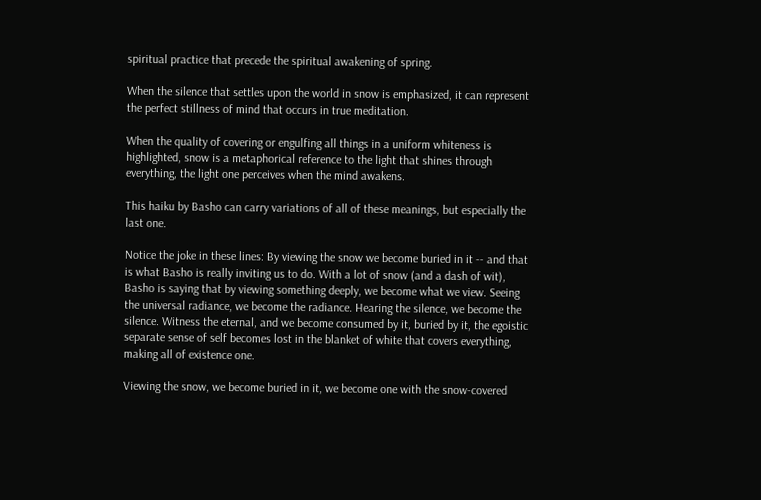spiritual practice that precede the spiritual awakening of spring.

When the silence that settles upon the world in snow is emphasized, it can represent the perfect stillness of mind that occurs in true meditation.

When the quality of covering or engulfing all things in a uniform whiteness is highlighted, snow is a metaphorical reference to the light that shines through everything, the light one perceives when the mind awakens.

This haiku by Basho can carry variations of all of these meanings, but especially the last one.

Notice the joke in these lines: By viewing the snow we become buried in it -- and that is what Basho is really inviting us to do. With a lot of snow (and a dash of wit), Basho is saying that by viewing something deeply, we become what we view. Seeing the universal radiance, we become the radiance. Hearing the silence, we become the silence. Witness the eternal, and we become consumed by it, buried by it, the egoistic separate sense of self becomes lost in the blanket of white that covers everything, making all of existence one.

Viewing the snow, we become buried in it, we become one with the snow-covered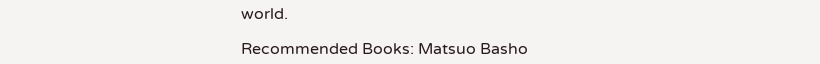world.

Recommended Books: Matsuo Basho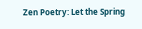Zen Poetry: Let the Spring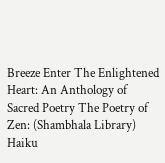Breeze Enter The Enlightened Heart: An Anthology of Sacred Poetry The Poetry of Zen: (Shambhala Library) Haiku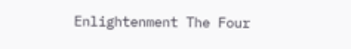Enlightenment The Four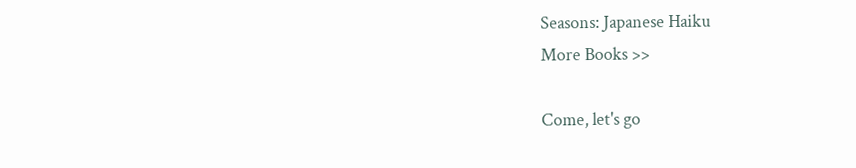Seasons: Japanese Haiku
More Books >>

Come, let's go